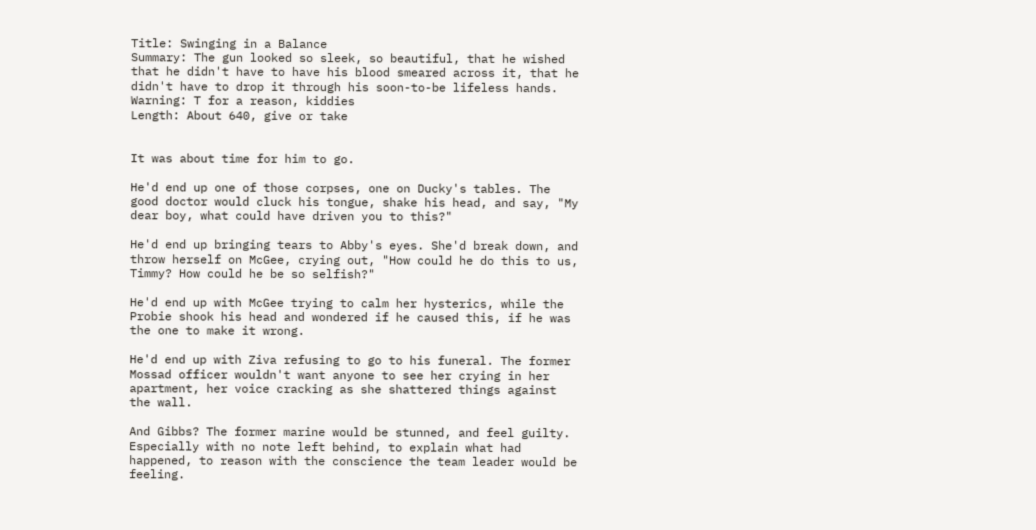Title: Swinging in a Balance
Summary: The gun looked so sleek, so beautiful, that he wished that he didn't have to have his blood smeared across it, that he didn't have to drop it through his soon-to-be lifeless hands.
Warning: T for a reason, kiddies
Length: About 640, give or take


It was about time for him to go.

He'd end up one of those corpses, one on Ducky's tables. The good doctor would cluck his tongue, shake his head, and say, "My dear boy, what could have driven you to this?"

He'd end up bringing tears to Abby's eyes. She'd break down, and throw herself on McGee, crying out, "How could he do this to us, Timmy? How could he be so selfish?"

He'd end up with McGee trying to calm her hysterics, while the Probie shook his head and wondered if he caused this, if he was the one to make it wrong.

He'd end up with Ziva refusing to go to his funeral. The former Mossad officer wouldn't want anyone to see her crying in her apartment, her voice cracking as she shattered things against the wall.

And Gibbs? The former marine would be stunned, and feel guilty. Especially with no note left behind, to explain what had happened, to reason with the conscience the team leader would be feeling.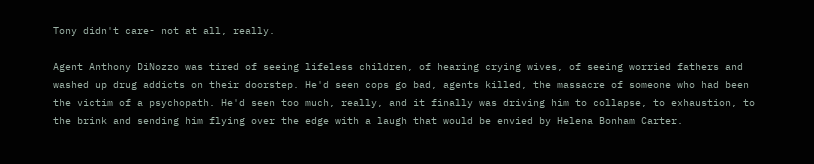Tony didn't care- not at all, really.

Agent Anthony DiNozzo was tired of seeing lifeless children, of hearing crying wives, of seeing worried fathers and washed up drug addicts on their doorstep. He'd seen cops go bad, agents killed, the massacre of someone who had been the victim of a psychopath. He'd seen too much, really, and it finally was driving him to collapse, to exhaustion, to the brink and sending him flying over the edge with a laugh that would be envied by Helena Bonham Carter.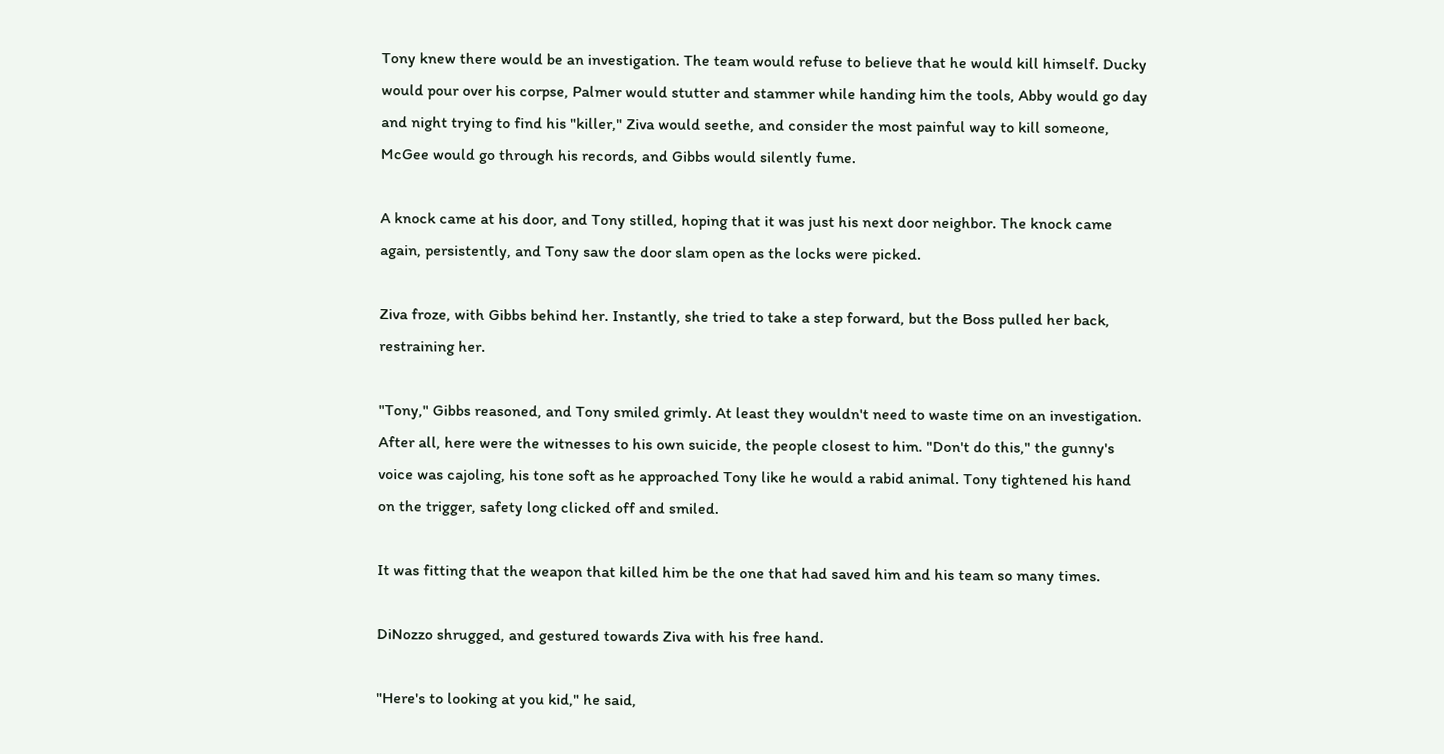Tony knew there would be an investigation. The team would refuse to believe that he would kill himself. Ducky would pour over his corpse, Palmer would stutter and stammer while handing him the tools, Abby would go day and night trying to find his "killer," Ziva would seethe, and consider the most painful way to kill someone, McGee would go through his records, and Gibbs would silently fume.

A knock came at his door, and Tony stilled, hoping that it was just his next door neighbor. The knock came again, persistently, and Tony saw the door slam open as the locks were picked.

Ziva froze, with Gibbs behind her. Instantly, she tried to take a step forward, but the Boss pulled her back, restraining her.

"Tony," Gibbs reasoned, and Tony smiled grimly. At least they wouldn't need to waste time on an investigation. After all, here were the witnesses to his own suicide, the people closest to him. "Don't do this," the gunny's voice was cajoling, his tone soft as he approached Tony like he would a rabid animal. Tony tightened his hand on the trigger, safety long clicked off and smiled.

It was fitting that the weapon that killed him be the one that had saved him and his team so many times.

DiNozzo shrugged, and gestured towards Ziva with his free hand.

"Here's to looking at you kid," he said,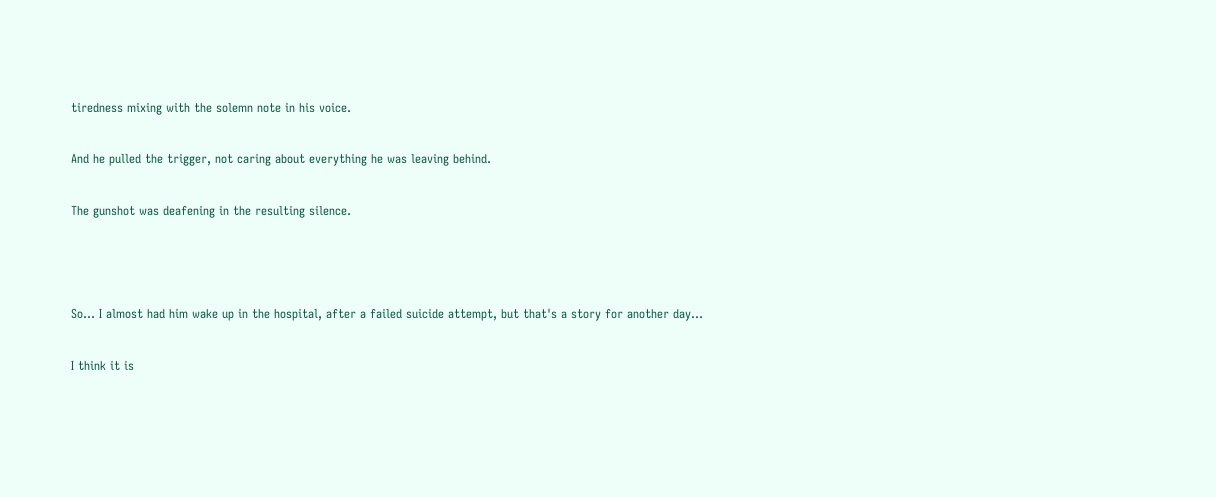tiredness mixing with the solemn note in his voice.

And he pulled the trigger, not caring about everything he was leaving behind.

The gunshot was deafening in the resulting silence.



So… I almost had him wake up in the hospital, after a failed suicide attempt, but that's a story for another day…

I think it is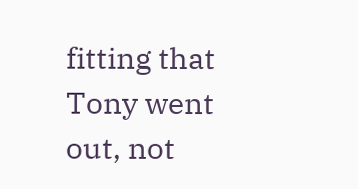fitting that Tony went out, not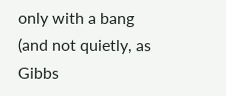only with a bang (and not quietly, as Gibbs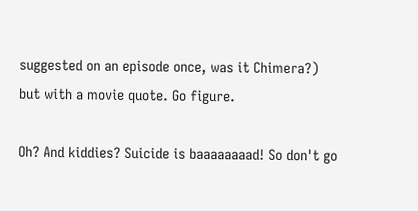suggested on an episode once, was it Chimera?) but with a movie quote. Go figure.

Oh? And kiddies? Suicide is baaaaaaaad! So don't go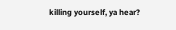killing yourself, ya hear?